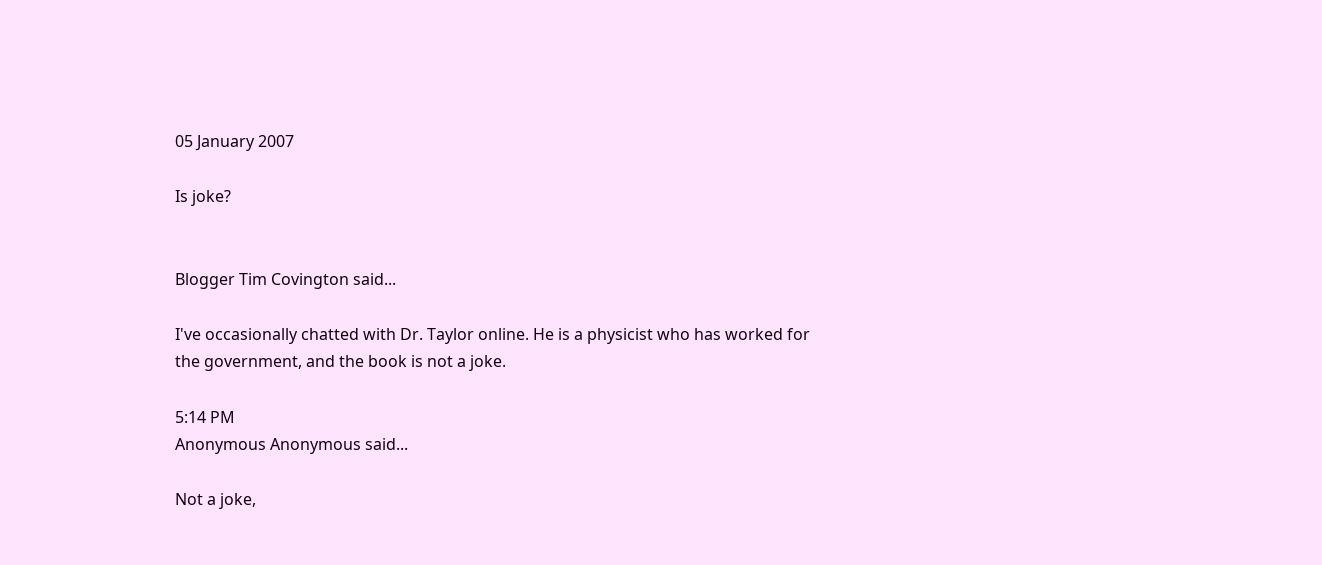05 January 2007

Is joke?


Blogger Tim Covington said...

I've occasionally chatted with Dr. Taylor online. He is a physicist who has worked for the government, and the book is not a joke.

5:14 PM
Anonymous Anonymous said...

Not a joke,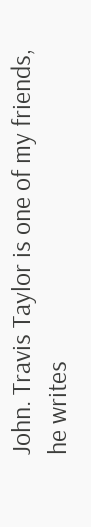John. Travis Taylor is one of my friends, he writes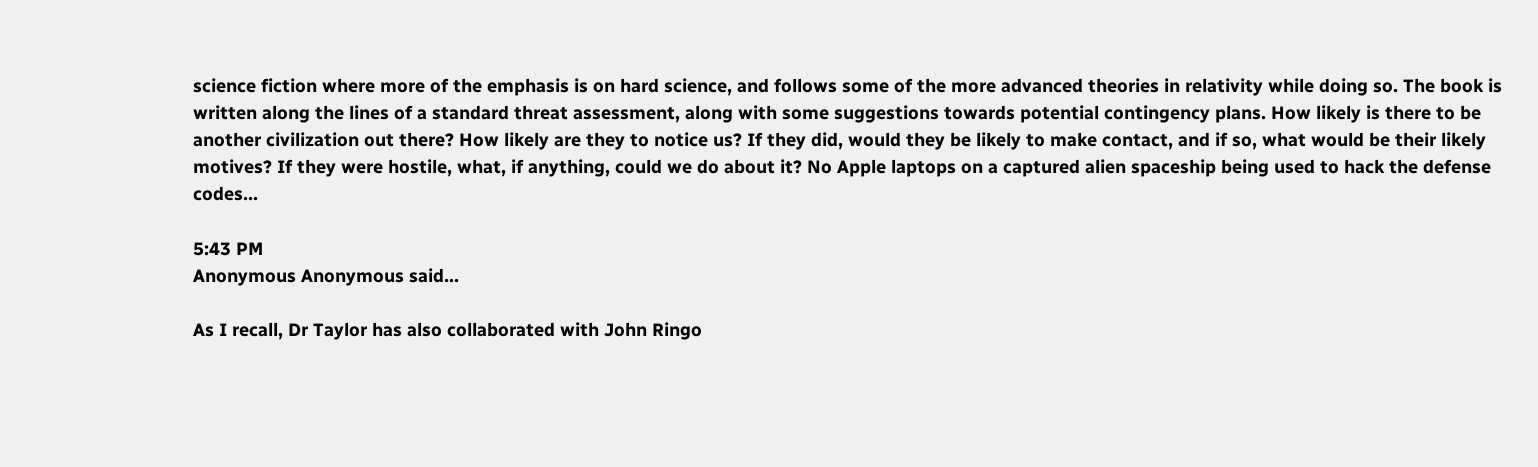science fiction where more of the emphasis is on hard science, and follows some of the more advanced theories in relativity while doing so. The book is written along the lines of a standard threat assessment, along with some suggestions towards potential contingency plans. How likely is there to be another civilization out there? How likely are they to notice us? If they did, would they be likely to make contact, and if so, what would be their likely motives? If they were hostile, what, if anything, could we do about it? No Apple laptops on a captured alien spaceship being used to hack the defense codes...

5:43 PM
Anonymous Anonymous said...

As I recall, Dr Taylor has also collaborated with John Ringo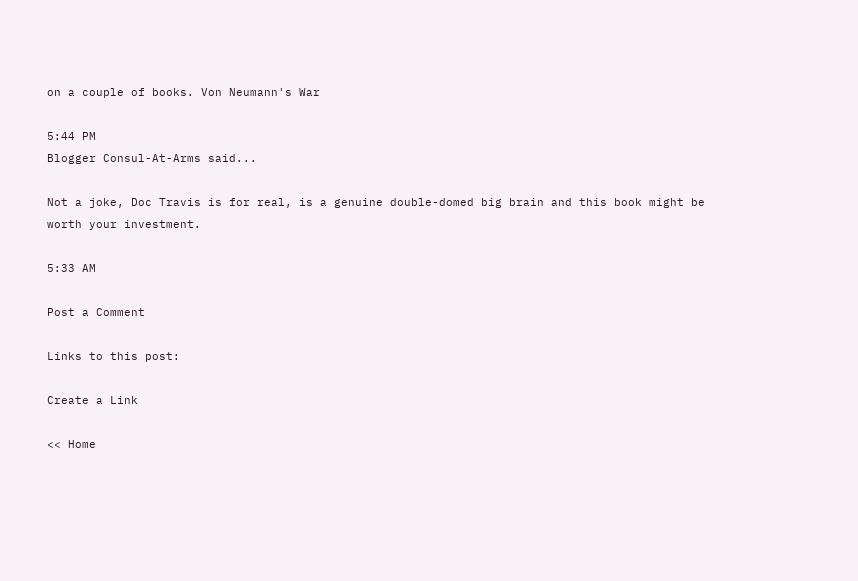on a couple of books. Von Neumann's War

5:44 PM
Blogger Consul-At-Arms said...

Not a joke, Doc Travis is for real, is a genuine double-domed big brain and this book might be worth your investment.

5:33 AM

Post a Comment

Links to this post:

Create a Link

<< Home